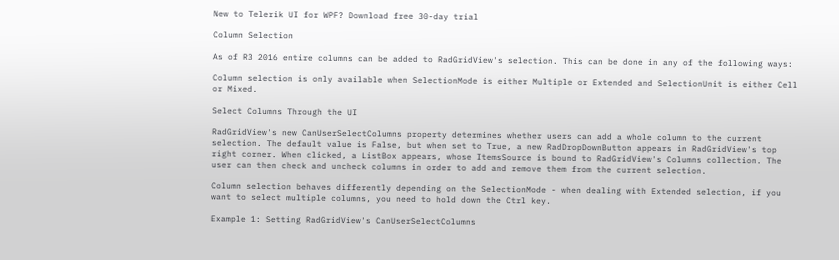New to Telerik UI for WPF? Download free 30-day trial

Column Selection

As of R3 2016 entire columns can be added to RadGridView's selection. This can be done in any of the following ways:

Column selection is only available when SelectionMode is either Multiple or Extended and SelectionUnit is either Cell or Mixed.

Select Columns Through the UI

RadGridView's new CanUserSelectColumns property determines whether users can add a whole column to the current selection. The default value is False, but when set to True, a new RadDropDownButton appears in RadGridView's top right corner. When clicked, a ListBox appears, whose ItemsSource is bound to RadGridView's Columns collection. The user can then check and uncheck columns in order to add and remove them from the current selection.

Column selection behaves differently depending on the SelectionMode - when dealing with Extended selection, if you want to select multiple columns, you need to hold down the Ctrl key.

Example 1: Setting RadGridView's CanUserSelectColumns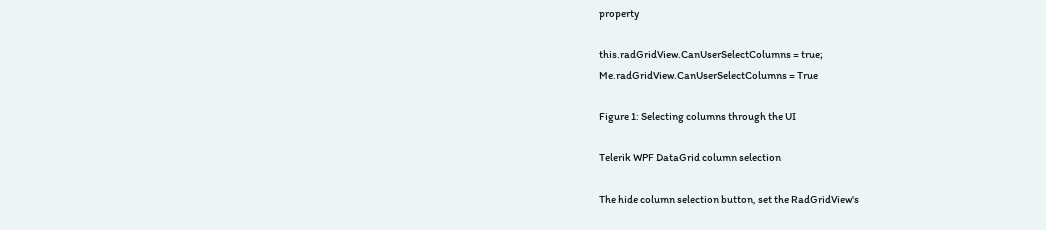property

this.radGridView.CanUserSelectColumns = true;
Me.radGridView.CanUserSelectColumns = True

Figure 1: Selecting columns through the UI

Telerik WPF DataGrid column selection

The hide column selection button, set the RadGridView's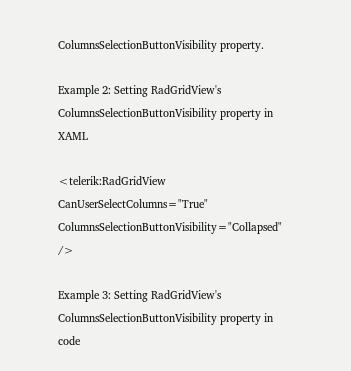ColumnsSelectionButtonVisibility property.

Example 2: Setting RadGridView's ColumnsSelectionButtonVisibility property in XAML

<telerik:RadGridView CanUserSelectColumns="True" ColumnsSelectionButtonVisibility="Collapsed" />

Example 3: Setting RadGridView's ColumnsSelectionButtonVisibility property in code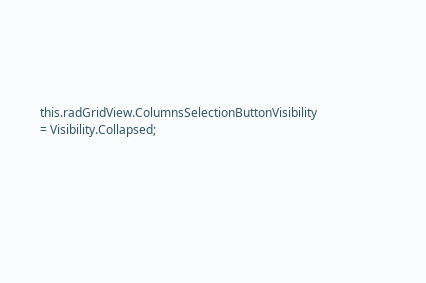this.radGridView.ColumnsSelectionButtonVisibility = Visibility.Collapsed;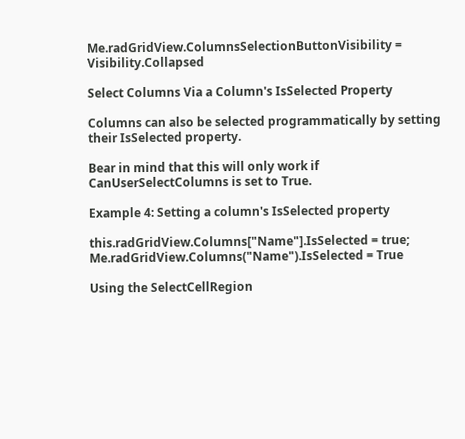Me.radGridView.ColumnsSelectionButtonVisibility = Visibility.Collapsed

Select Columns Via a Column's IsSelected Property

Columns can also be selected programmatically by setting their IsSelected property.

Bear in mind that this will only work if CanUserSelectColumns is set to True.

Example 4: Setting a column's IsSelected property

this.radGridView.Columns["Name"].IsSelected = true;
Me.radGridView.Columns("Name").IsSelected = True

Using the SelectCellRegion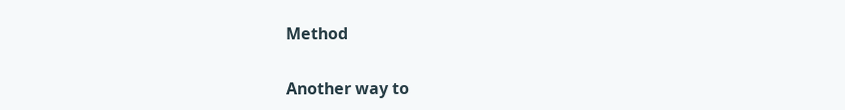Method

Another way to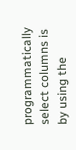programmatically select columns is by using the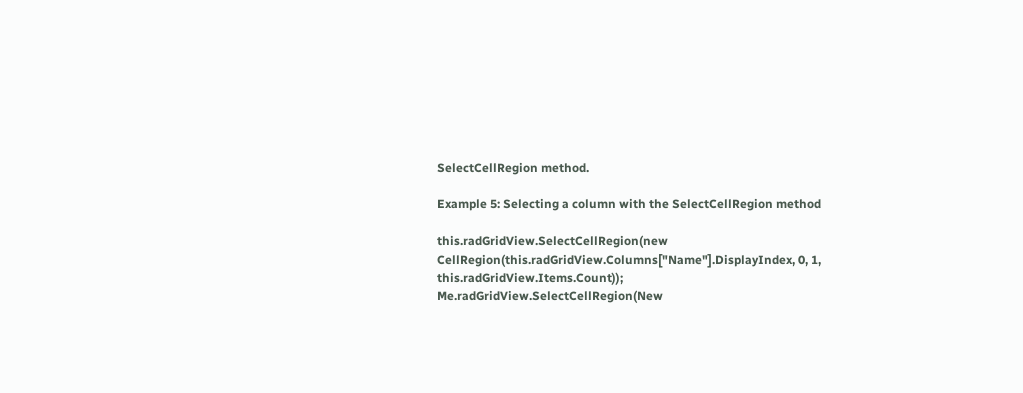SelectCellRegion method.

Example 5: Selecting a column with the SelectCellRegion method

this.radGridView.SelectCellRegion(new CellRegion(this.radGridView.Columns["Name"].DisplayIndex, 0, 1, this.radGridView.Items.Count));
Me.radGridView.SelectCellRegion(New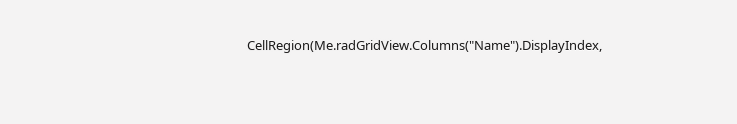CellRegion(Me.radGridView.Columns("Name").DisplayIndex,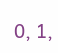0, 1,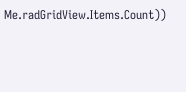Me.radGridView.Items.Count))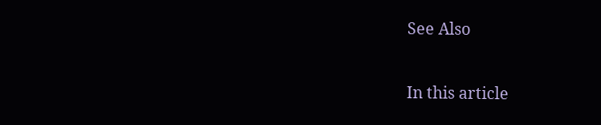See Also

In this article